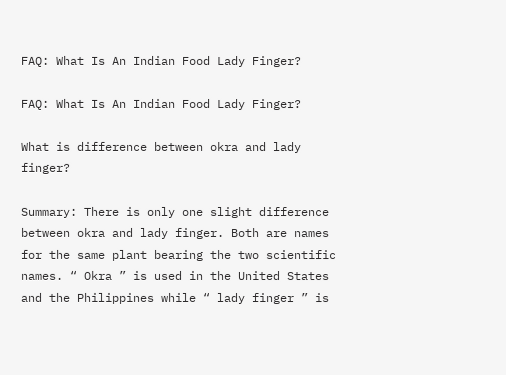FAQ: What Is An Indian Food Lady Finger?

FAQ: What Is An Indian Food Lady Finger?

What is difference between okra and lady finger?

Summary: There is only one slight difference between okra and lady finger. Both are names for the same plant bearing the two scientific names. “ Okra ” is used in the United States and the Philippines while “ lady finger ” is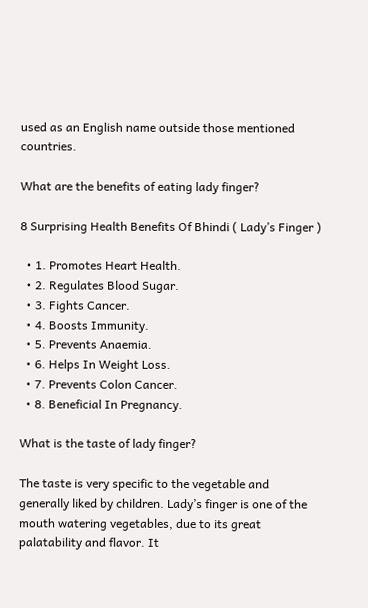used as an English name outside those mentioned countries.

What are the benefits of eating lady finger?

8 Surprising Health Benefits Of Bhindi ( Lady’s Finger )

  • 1. Promotes Heart Health.
  • 2. Regulates Blood Sugar.
  • 3. Fights Cancer.
  • 4. Boosts Immunity.
  • 5. Prevents Anaemia.
  • 6. Helps In Weight Loss.
  • 7. Prevents Colon Cancer.
  • 8. Beneficial In Pregnancy.

What is the taste of lady finger?

The taste is very specific to the vegetable and generally liked by children. Lady’s finger is one of the mouth watering vegetables, due to its great palatability and flavor. It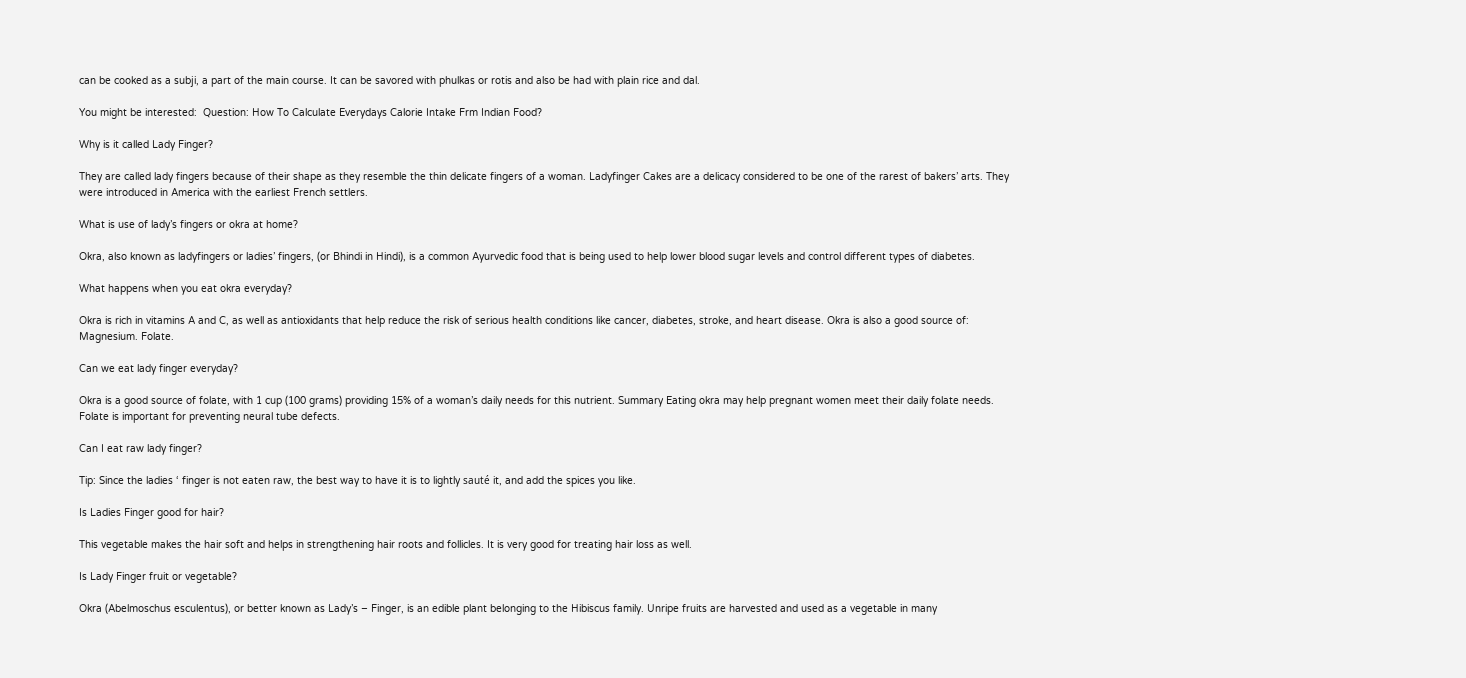can be cooked as a subji, a part of the main course. It can be savored with phulkas or rotis and also be had with plain rice and dal.

You might be interested:  Question: How To Calculate Everydays Calorie Intake Frm Indian Food?

Why is it called Lady Finger?

They are called lady fingers because of their shape as they resemble the thin delicate fingers of a woman. Ladyfinger Cakes are a delicacy considered to be one of the rarest of bakers’ arts. They were introduced in America with the earliest French settlers.

What is use of lady’s fingers or okra at home?

Okra, also known as ladyfingers or ladies’ fingers, (or Bhindi in Hindi), is a common Ayurvedic food that is being used to help lower blood sugar levels and control different types of diabetes.

What happens when you eat okra everyday?

Okra is rich in vitamins A and C, as well as antioxidants that help reduce the risk of serious health conditions like cancer, diabetes, stroke, and heart disease. Okra is also a good source of: Magnesium. Folate.

Can we eat lady finger everyday?

Okra is a good source of folate, with 1 cup (100 grams) providing 15% of a woman’s daily needs for this nutrient. Summary Eating okra may help pregnant women meet their daily folate needs. Folate is important for preventing neural tube defects.

Can I eat raw lady finger?

Tip: Since the ladies ‘ finger is not eaten raw, the best way to have it is to lightly sauté it, and add the spices you like.

Is Ladies Finger good for hair?

This vegetable makes the hair soft and helps in strengthening hair roots and follicles. It is very good for treating hair loss as well.

Is Lady Finger fruit or vegetable?

Okra (Abelmoschus esculentus), or better known as Lady’s – Finger, is an edible plant belonging to the Hibiscus family. Unripe fruits are harvested and used as a vegetable in many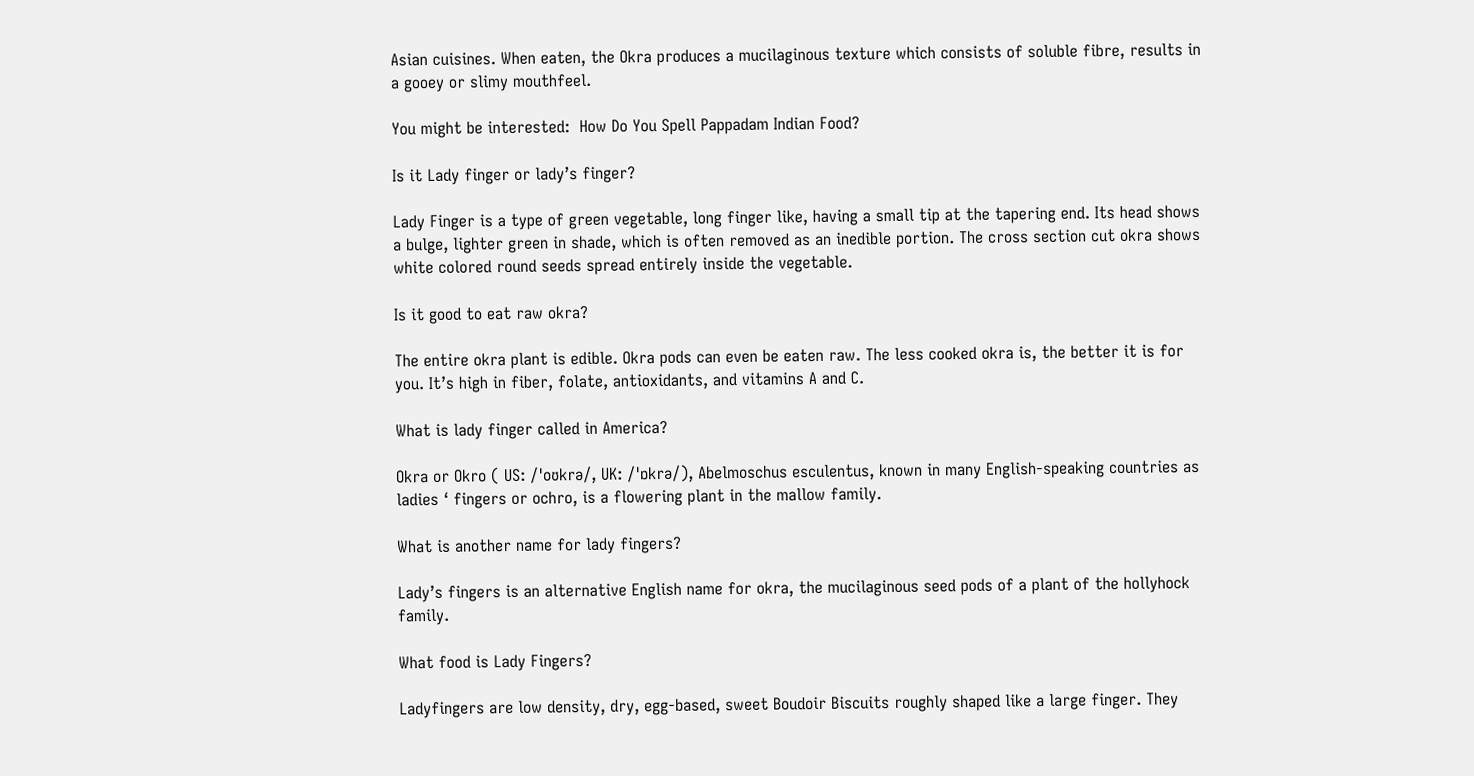Asian cuisines. When eaten, the Okra produces a mucilaginous texture which consists of soluble fibre, results in a gooey or slimy mouthfeel.

You might be interested:  How Do You Spell Pappadam Indian Food?

Is it Lady finger or lady’s finger?

Lady Finger is a type of green vegetable, long finger like, having a small tip at the tapering end. Its head shows a bulge, lighter green in shade, which is often removed as an inedible portion. The cross section cut okra shows white colored round seeds spread entirely inside the vegetable.

Is it good to eat raw okra?

The entire okra plant is edible. Okra pods can even be eaten raw. The less cooked okra is, the better it is for you. It’s high in fiber, folate, antioxidants, and vitamins A and C.

What is lady finger called in America?

Okra or Okro ( US: /ˈoʊkrə/, UK: /ˈɒkrə/), Abelmoschus esculentus, known in many English-speaking countries as ladies ‘ fingers or ochro, is a flowering plant in the mallow family.

What is another name for lady fingers?

Lady’s fingers is an alternative English name for okra, the mucilaginous seed pods of a plant of the hollyhock family.

What food is Lady Fingers?

Ladyfingers are low density, dry, egg-based, sweet Boudoir Biscuits roughly shaped like a large finger. They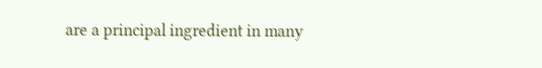are a principal ingredient in many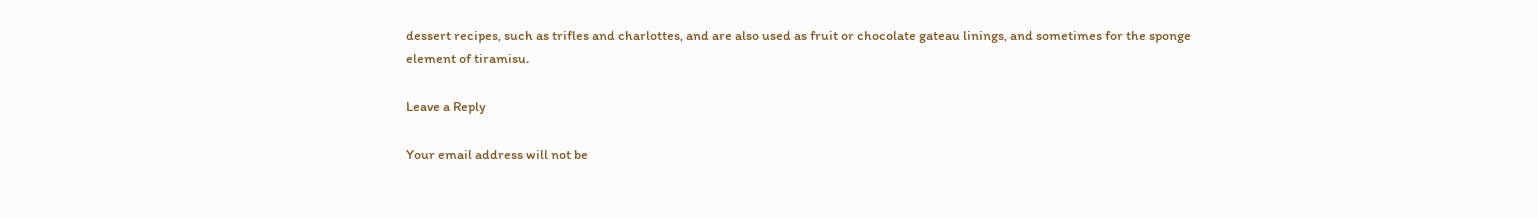dessert recipes, such as trifles and charlottes, and are also used as fruit or chocolate gateau linings, and sometimes for the sponge element of tiramisu.

Leave a Reply

Your email address will not be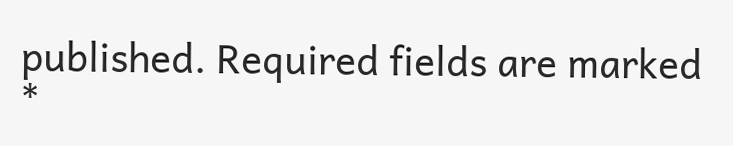published. Required fields are marked *